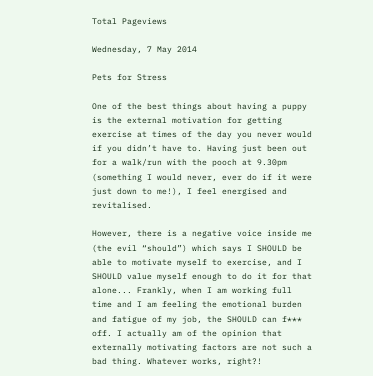Total Pageviews

Wednesday, 7 May 2014

Pets for Stress

One of the best things about having a puppy is the external motivation for getting exercise at times of the day you never would if you didn’t have to. Having just been out for a walk/run with the pooch at 9.30pm (something I would never, ever do if it were just down to me!), I feel energised and revitalised.

However, there is a negative voice inside me (the evil “should”) which says I SHOULD be able to motivate myself to exercise, and I SHOULD value myself enough to do it for that alone... Frankly, when I am working full time and I am feeling the emotional burden and fatigue of my job, the SHOULD can f*** off. I actually am of the opinion that externally motivating factors are not such a bad thing. Whatever works, right?!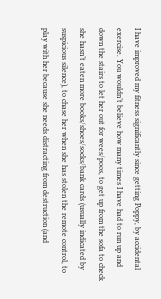I have improved my fitness significantly since getting Poppy, by accidental exercise. You wouldn’t believe how many times I have had to run up and down the stairs to let her out for wees/poos, to get up from the sofa to check she hasn’t eaten more books/shoes/socks/bank cards (usually indicated by suspicious silence), to chase her when she has stolen the remote control, to play with her because she needs distracting from destruction (and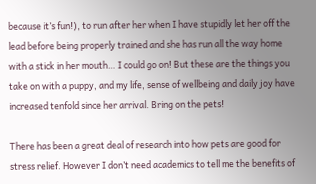because it’s fun!), to run after her when I have stupidly let her off the lead before being properly trained and she has run all the way home with a stick in her mouth… I could go on! But these are the things you take on with a puppy, and my life, sense of wellbeing and daily joy have increased tenfold since her arrival. Bring on the pets!

There has been a great deal of research into how pets are good for stress relief. However I don’t need academics to tell me the benefits of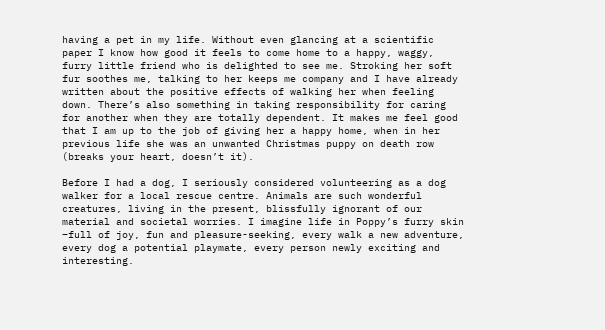having a pet in my life. Without even glancing at a scientific paper I know how good it feels to come home to a happy, waggy, furry little friend who is delighted to see me. Stroking her soft fur soothes me, talking to her keeps me company and I have already written about the positive effects of walking her when feeling down. There’s also something in taking responsibility for caring for another when they are totally dependent. It makes me feel good that I am up to the job of giving her a happy home, when in her previous life she was an unwanted Christmas puppy on death row (breaks your heart, doesn’t it).

Before I had a dog, I seriously considered volunteering as a dog walker for a local rescue centre. Animals are such wonderful creatures, living in the present, blissfully ignorant of our material and societal worries. I imagine life in Poppy’s furry skin –full of joy, fun and pleasure-seeking, every walk a new adventure, every dog a potential playmate, every person newly exciting and interesting.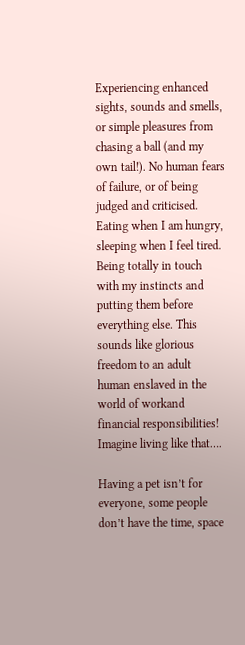Experiencing enhanced sights, sounds and smells, or simple pleasures from chasing a ball (and my own tail!). No human fears of failure, or of being judged and criticised. Eating when I am hungry, sleeping when I feel tired. Being totally in touch with my instincts and putting them before everything else. This sounds like glorious freedom to an adult human enslaved in the world of workand financial responsibilities! Imagine living like that….

Having a pet isn’t for everyone, some people don’t have the time, space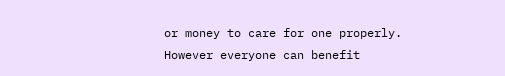or money to care for one properly. However everyone can benefit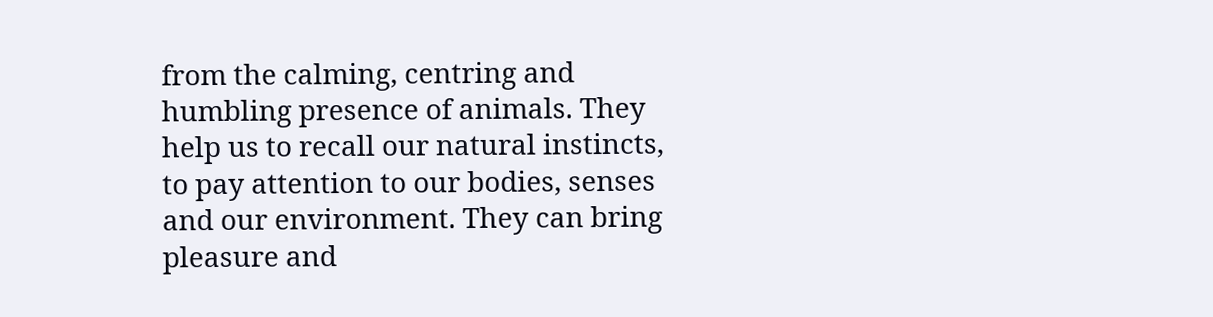from the calming, centring and humbling presence of animals. They help us to recall our natural instincts, to pay attention to our bodies, senses and our environment. They can bring pleasure and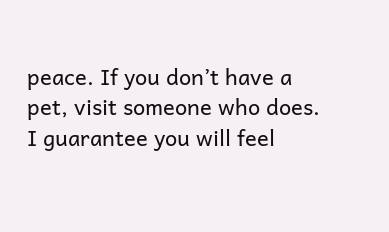peace. If you don’t have a pet, visit someone who does. I guarantee you will feel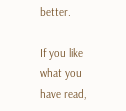better.

If you like what you have read,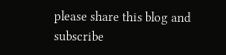please share this blog and subscribe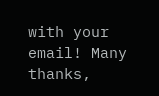with your email! Many thanks,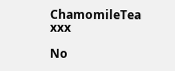ChamomileTea xxx

No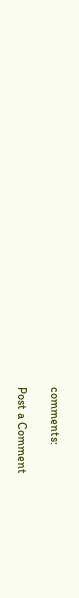comments:

Post a Comment